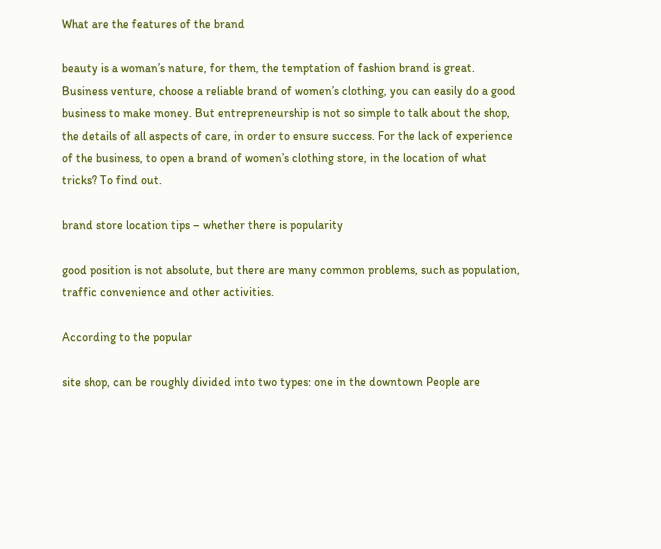What are the features of the brand

beauty is a woman’s nature, for them, the temptation of fashion brand is great. Business venture, choose a reliable brand of women’s clothing, you can easily do a good business to make money. But entrepreneurship is not so simple to talk about the shop, the details of all aspects of care, in order to ensure success. For the lack of experience of the business, to open a brand of women’s clothing store, in the location of what tricks? To find out.

brand store location tips – whether there is popularity

good position is not absolute, but there are many common problems, such as population, traffic convenience and other activities.

According to the popular

site shop, can be roughly divided into two types: one in the downtown People are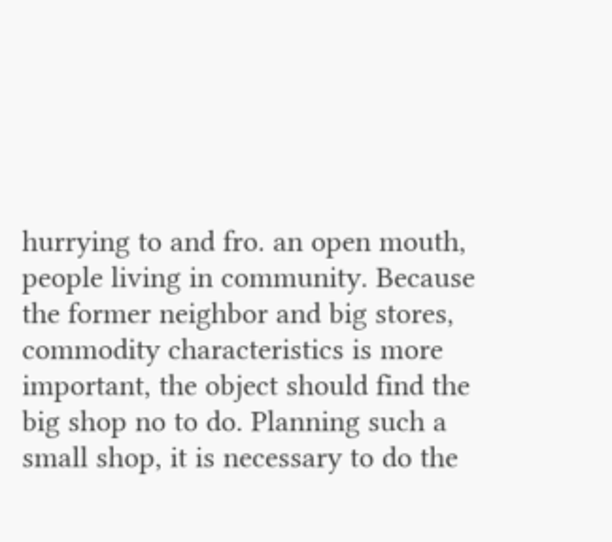hurrying to and fro. an open mouth, people living in community. Because the former neighbor and big stores, commodity characteristics is more important, the object should find the big shop no to do. Planning such a small shop, it is necessary to do the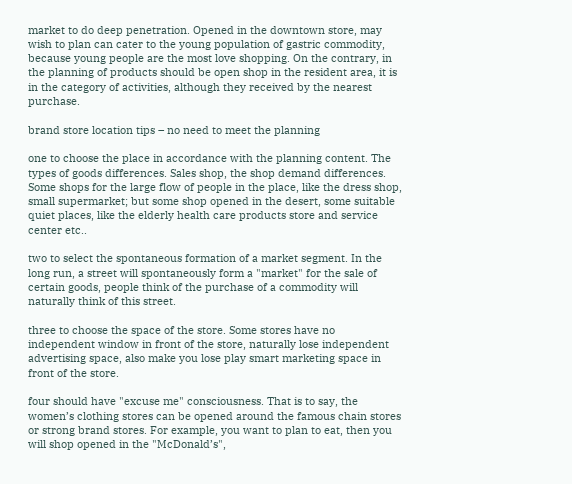market to do deep penetration. Opened in the downtown store, may wish to plan can cater to the young population of gastric commodity, because young people are the most love shopping. On the contrary, in the planning of products should be open shop in the resident area, it is in the category of activities, although they received by the nearest purchase.

brand store location tips – no need to meet the planning

one to choose the place in accordance with the planning content. The types of goods differences. Sales shop, the shop demand differences. Some shops for the large flow of people in the place, like the dress shop, small supermarket; but some shop opened in the desert, some suitable quiet places, like the elderly health care products store and service center etc..

two to select the spontaneous formation of a market segment. In the long run, a street will spontaneously form a "market" for the sale of certain goods, people think of the purchase of a commodity will naturally think of this street.

three to choose the space of the store. Some stores have no independent window in front of the store, naturally lose independent advertising space, also make you lose play smart marketing space in front of the store.

four should have "excuse me" consciousness. That is to say, the women’s clothing stores can be opened around the famous chain stores or strong brand stores. For example, you want to plan to eat, then you will shop opened in the "McDonald’s",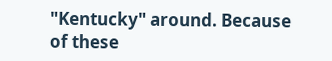"Kentucky" around. Because of these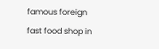famous foreign fast food shop in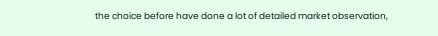the choice before have done a lot of detailed market observation,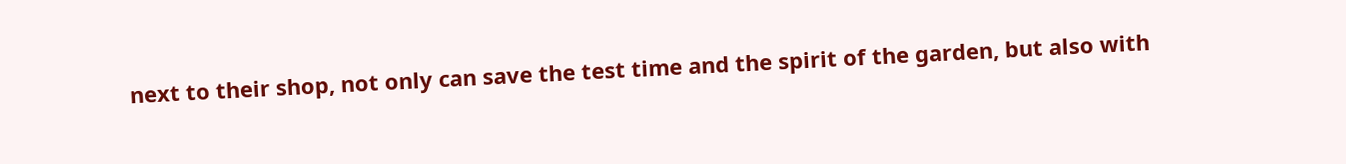next to their shop, not only can save the test time and the spirit of the garden, but also with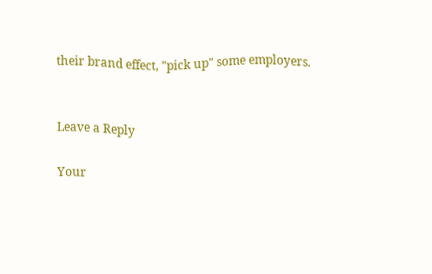their brand effect, "pick up" some employers.


Leave a Reply

Your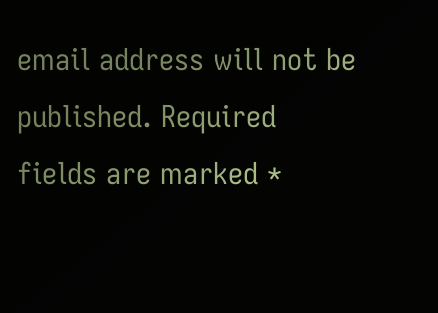email address will not be published. Required fields are marked *